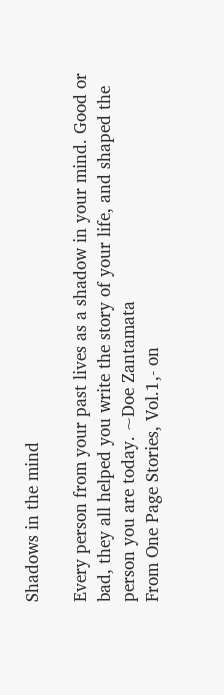Shadows in the mind

Every person from your past lives as a shadow in your mind. Good or bad, they all helped you write the story of your life, and shaped the person you are today. ~Doe Zantamata
From One Page Stories, Vol.1,- on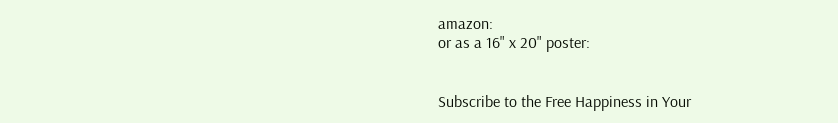amazon:
or as a 16" x 20" poster:


Subscribe to the Free Happiness in Your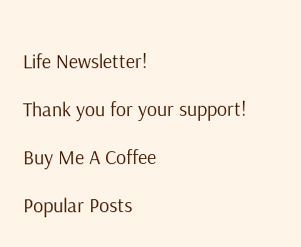Life Newsletter!

Thank you for your support!

Buy Me A Coffee

Popular Posts